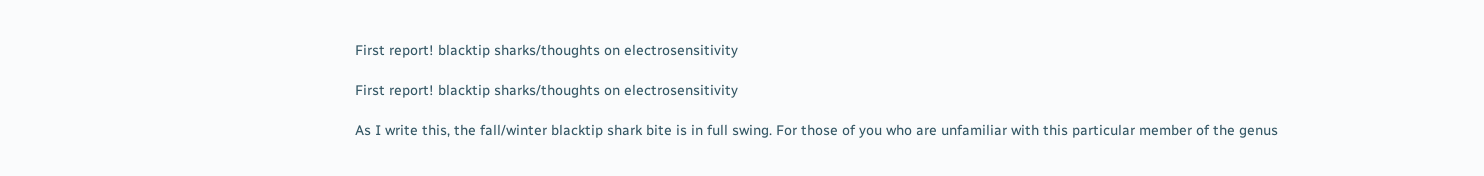First report! blacktip sharks/thoughts on electrosensitivity

First report! blacktip sharks/thoughts on electrosensitivity

As I write this, the fall/winter blacktip shark bite is in full swing. For those of you who are unfamiliar with this particular member of the genus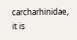carcharhinidae, it is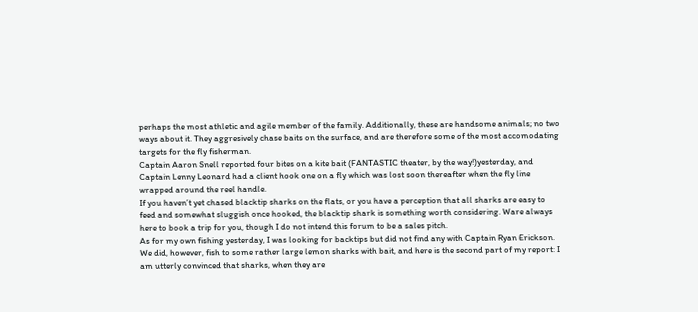perhaps the most athletic and agile member of the family. Additionally, these are handsome animals; no two ways about it. They aggresively chase baits on the surface, and are therefore some of the most accomodating targets for the fly fisherman.
Captain Aaron Snell reported four bites on a kite bait (FANTASTIC theater, by the way!)yesterday, and Captain Lenny Leonard had a client hook one on a fly which was lost soon thereafter when the fly line wrapped around the reel handle.
If you haven’t yet chased blacktip sharks on the flats, or you have a perception that all sharks are easy to feed and somewhat sluggish once hooked, the blacktip shark is something worth considering. Ware always here to book a trip for you, though I do not intend this forum to be a sales pitch.
As for my own fishing yesterday, I was looking for backtips but did not find any with Captain Ryan Erickson. We did, however, fish to some rather large lemon sharks with bait, and here is the second part of my report: I am utterly convinced that sharks, when they are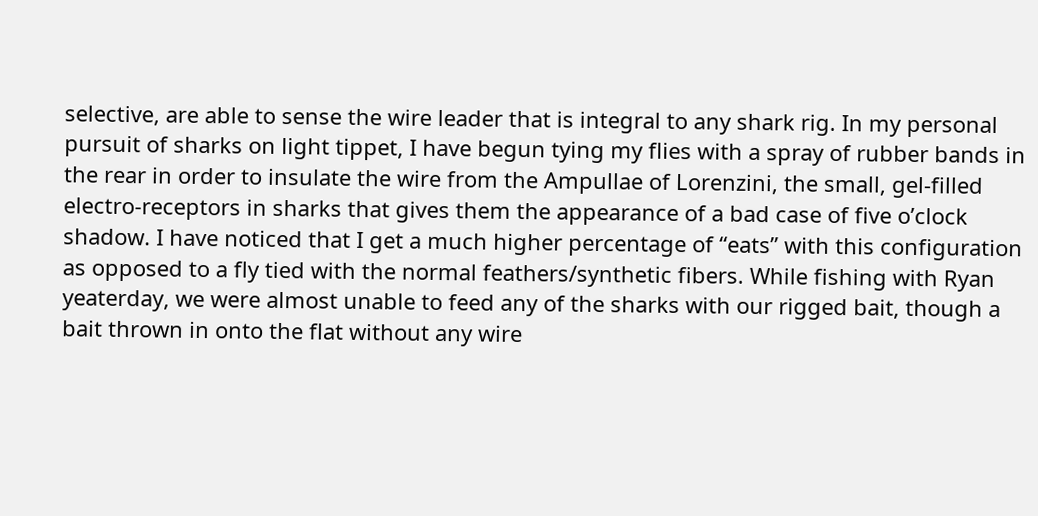selective, are able to sense the wire leader that is integral to any shark rig. In my personal pursuit of sharks on light tippet, I have begun tying my flies with a spray of rubber bands in the rear in order to insulate the wire from the Ampullae of Lorenzini, the small, gel-filled electro-receptors in sharks that gives them the appearance of a bad case of five o’clock shadow. I have noticed that I get a much higher percentage of “eats” with this configuration as opposed to a fly tied with the normal feathers/synthetic fibers. While fishing with Ryan yeaterday, we were almost unable to feed any of the sharks with our rigged bait, though a bait thrown in onto the flat without any wire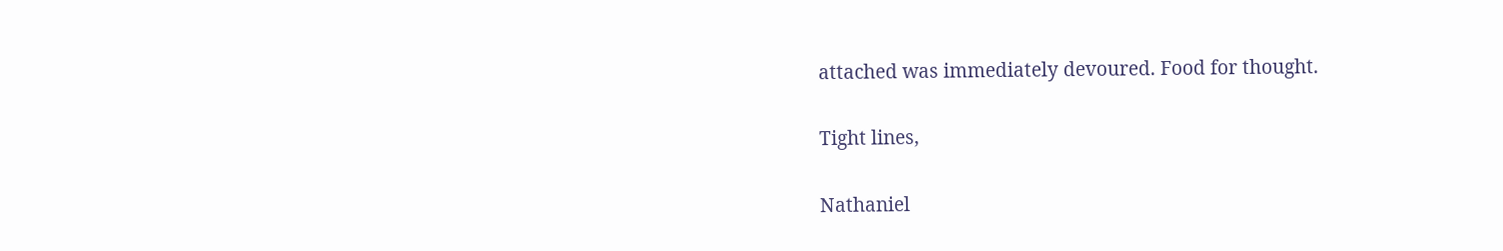attached was immediately devoured. Food for thought.

Tight lines,

Nathaniel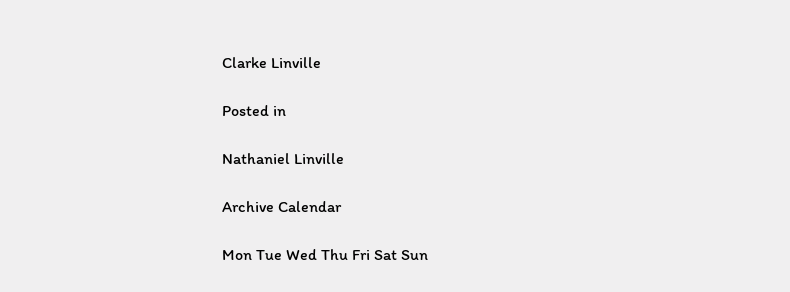Clarke Linville

Posted in

Nathaniel Linville

Archive Calendar

Mon Tue Wed Thu Fri Sat Sun